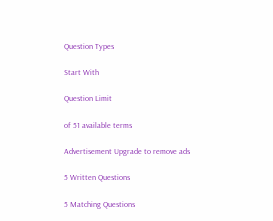Question Types

Start With

Question Limit

of 51 available terms

Advertisement Upgrade to remove ads

5 Written Questions

5 Matching Questions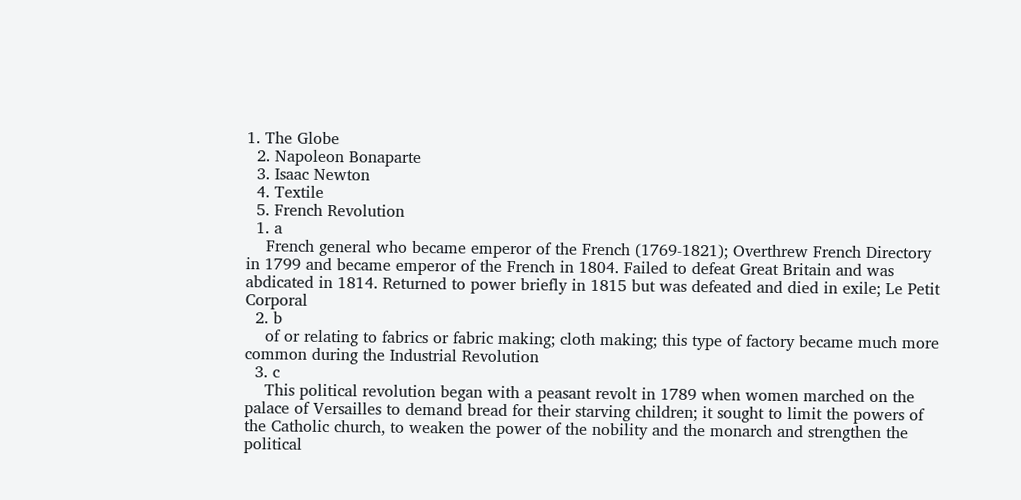1. The Globe
  2. Napoleon Bonaparte
  3. Isaac Newton
  4. Textile
  5. French Revolution
  1. a
    French general who became emperor of the French (1769-1821); Overthrew French Directory in 1799 and became emperor of the French in 1804. Failed to defeat Great Britain and was abdicated in 1814. Returned to power briefly in 1815 but was defeated and died in exile; Le Petit Corporal
  2. b
    of or relating to fabrics or fabric making; cloth making; this type of factory became much more common during the Industrial Revolution
  3. c
    This political revolution began with a peasant revolt in 1789 when women marched on the palace of Versailles to demand bread for their starving children; it sought to limit the powers of the Catholic church, to weaken the power of the nobility and the monarch and strengthen the political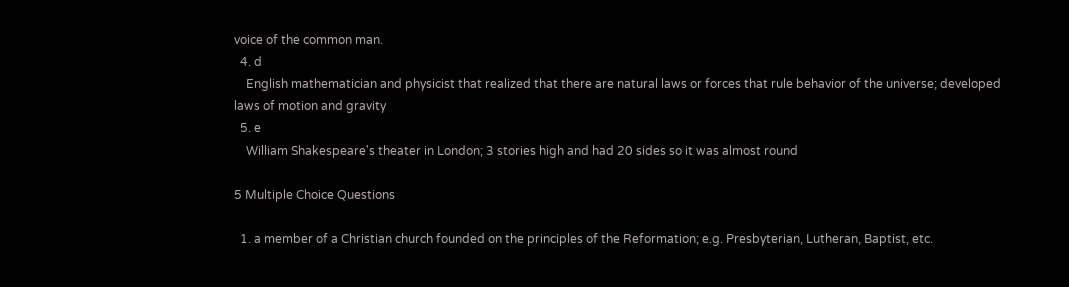voice of the common man.
  4. d
    English mathematician and physicist that realized that there are natural laws or forces that rule behavior of the universe; developed laws of motion and gravity
  5. e
    William Shakespeare's theater in London; 3 stories high and had 20 sides so it was almost round

5 Multiple Choice Questions

  1. a member of a Christian church founded on the principles of the Reformation; e.g. Presbyterian, Lutheran, Baptist, etc.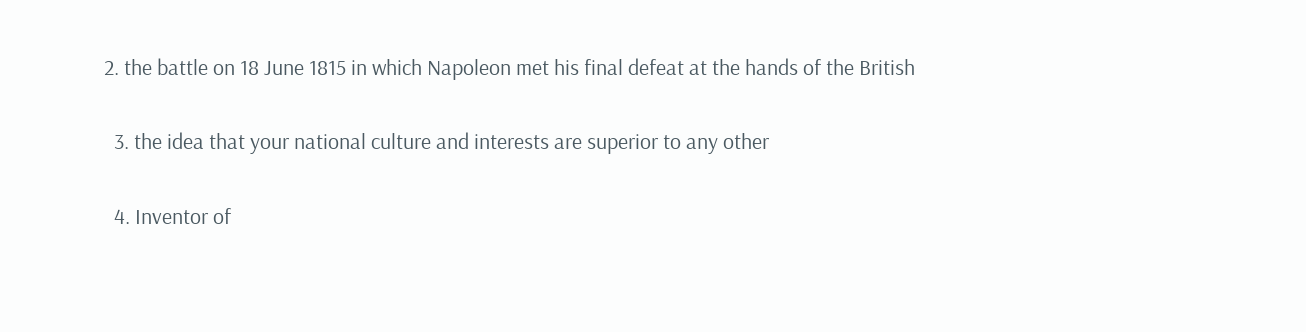2. the battle on 18 June 1815 in which Napoleon met his final defeat at the hands of the British

  3. the idea that your national culture and interests are superior to any other

  4. Inventor of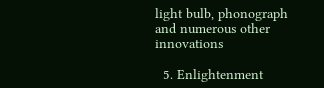light bulb, phonograph and numerous other innovations

  5. Enlightenment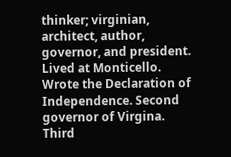thinker; virginian, architect, author, governor, and president. Lived at Monticello. Wrote the Declaration of Independence. Second governor of Virgina. Third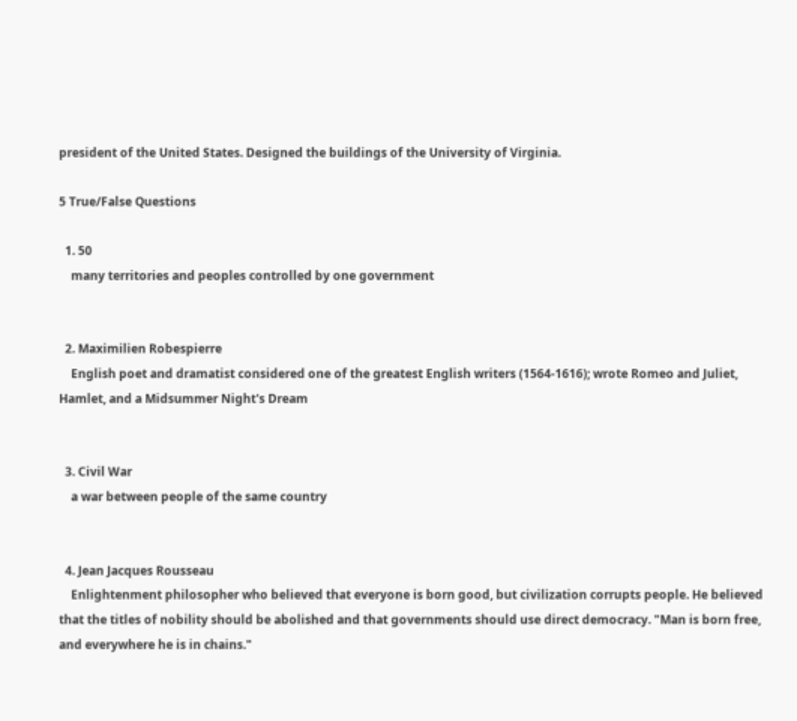president of the United States. Designed the buildings of the University of Virginia.

5 True/False Questions

  1. 50
    many territories and peoples controlled by one government


  2. Maximilien Robespierre
    English poet and dramatist considered one of the greatest English writers (1564-1616); wrote Romeo and Juliet, Hamlet, and a Midsummer Night's Dream


  3. Civil War
    a war between people of the same country


  4. Jean Jacques Rousseau
    Enlightenment philosopher who believed that everyone is born good, but civilization corrupts people. He believed that the titles of nobility should be abolished and that governments should use direct democracy. "Man is born free, and everywhere he is in chains."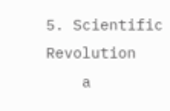5. Scientific Revolution
    a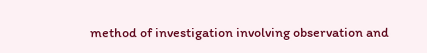method of investigation involving observation and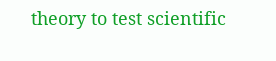theory to test scientific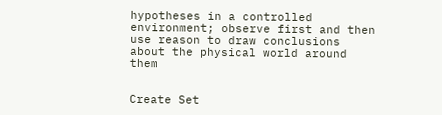hypotheses in a controlled environment; observe first and then use reason to draw conclusions about the physical world around them


Create Set